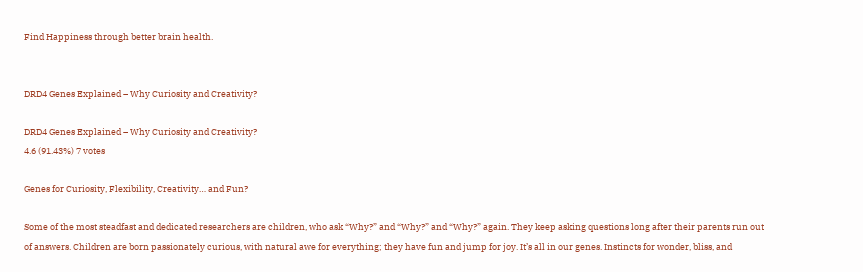Find Happiness through better brain health.


DRD4 Genes Explained – Why Curiosity and Creativity?

DRD4 Genes Explained – Why Curiosity and Creativity?
4.6 (91.43%) 7 votes

Genes for Curiosity, Flexibility, Creativity… and Fun?

Some of the most steadfast and dedicated researchers are children, who ask “Why?” and “Why?” and “Why?” again. They keep asking questions long after their parents run out of answers. Children are born passionately curious, with natural awe for everything; they have fun and jump for joy. It’s all in our genes. Instincts for wonder, bliss, and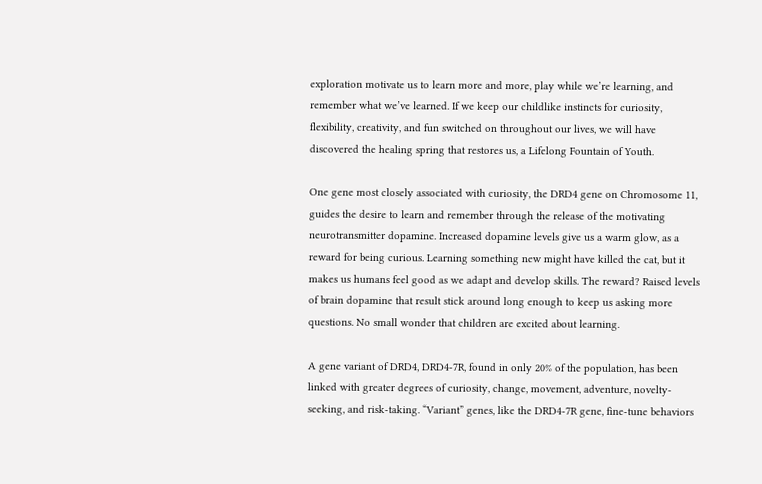exploration motivate us to learn more and more, play while we’re learning, and remember what we’ve learned. If we keep our childlike instincts for curiosity, flexibility, creativity, and fun switched on throughout our lives, we will have discovered the healing spring that restores us, a Lifelong Fountain of Youth.

One gene most closely associated with curiosity, the DRD4 gene on Chromosome 11, guides the desire to learn and remember through the release of the motivating neurotransmitter dopamine. Increased dopamine levels give us a warm glow, as a reward for being curious. Learning something new might have killed the cat, but it makes us humans feel good as we adapt and develop skills. The reward? Raised levels of brain dopamine that result stick around long enough to keep us asking more questions. No small wonder that children are excited about learning.

A gene variant of DRD4, DRD4-7R, found in only 20% of the population, has been linked with greater degrees of curiosity, change, movement, adventure, novelty-seeking, and risk-taking. “Variant” genes, like the DRD4-7R gene, fine-tune behaviors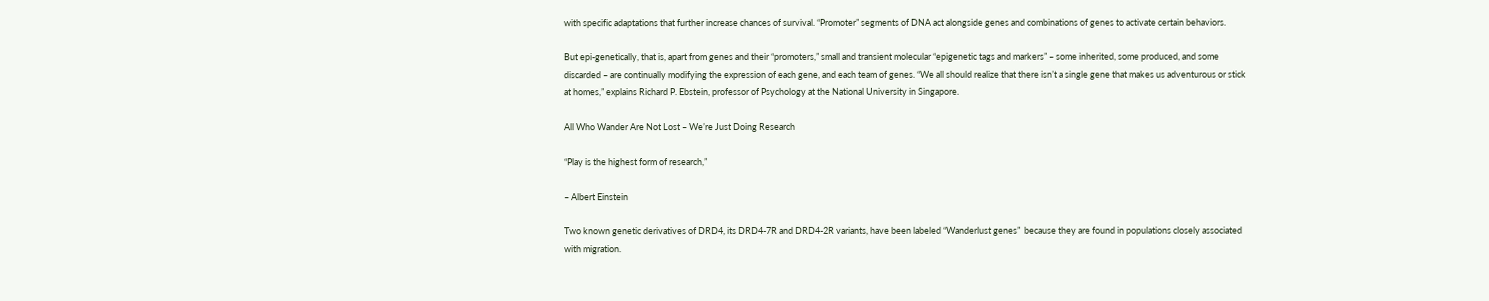with specific adaptations that further increase chances of survival. “Promoter” segments of DNA act alongside genes and combinations of genes to activate certain behaviors.

But epi-genetically, that is, apart from genes and their “promoters,” small and transient molecular “epigenetic tags and markers” – some inherited, some produced, and some discarded – are continually modifying the expression of each gene, and each team of genes. “We all should realize that there isn’t a single gene that makes us adventurous or stick at homes,” explains Richard P. Ebstein, professor of Psychology at the National University in Singapore.

All Who Wander Are Not Lost – We’re Just Doing Research

“Play is the highest form of research,”

– Albert Einstein

Two known genetic derivatives of DRD4, its DRD4-7R and DRD4-2R variants, have been labeled “Wanderlust genes”  because they are found in populations closely associated with migration.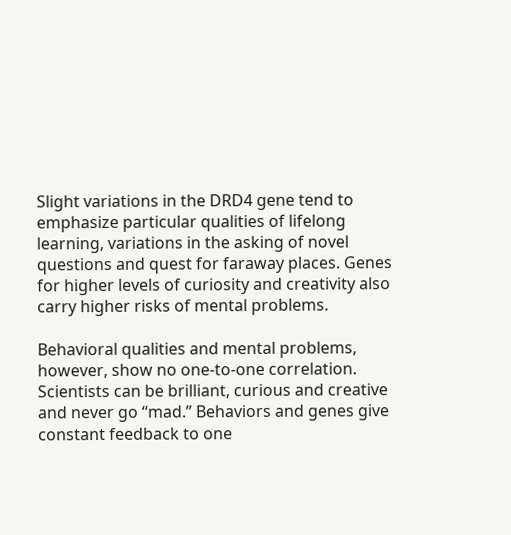Slight variations in the DRD4 gene tend to emphasize particular qualities of lifelong learning, variations in the asking of novel questions and quest for faraway places. Genes for higher levels of curiosity and creativity also carry higher risks of mental problems.

Behavioral qualities and mental problems, however, show no one-to-one correlation. Scientists can be brilliant, curious and creative and never go “mad.” Behaviors and genes give constant feedback to one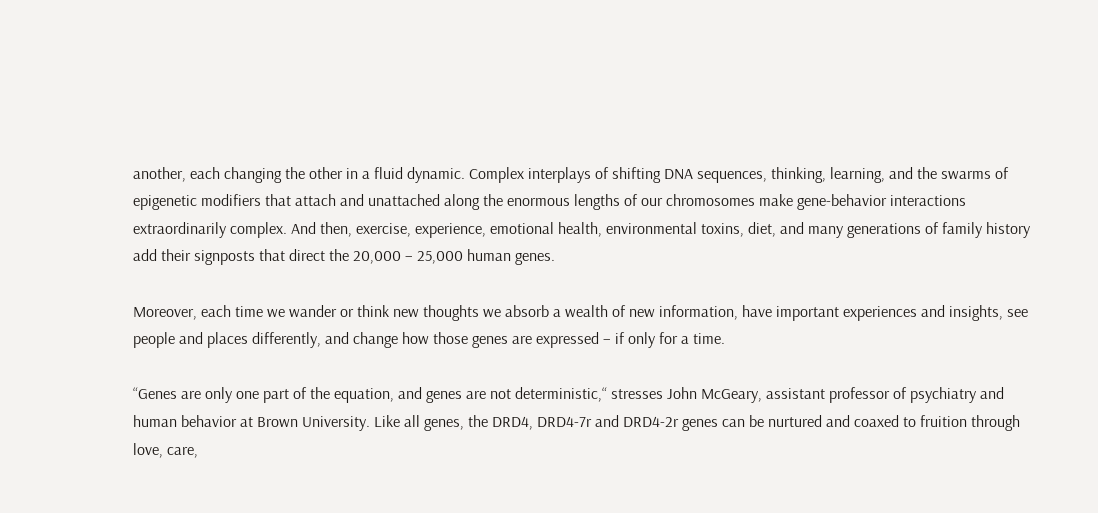another, each changing the other in a fluid dynamic. Complex interplays of shifting DNA sequences, thinking, learning, and the swarms of epigenetic modifiers that attach and unattached along the enormous lengths of our chromosomes make gene-behavior interactions extraordinarily complex. And then, exercise, experience, emotional health, environmental toxins, diet, and many generations of family history add their signposts that direct the 20,000 – 25,000 human genes.

Moreover, each time we wander or think new thoughts we absorb a wealth of new information, have important experiences and insights, see people and places differently, and change how those genes are expressed – if only for a time.

“Genes are only one part of the equation, and genes are not deterministic,“ stresses John McGeary, assistant professor of psychiatry and human behavior at Brown University. Like all genes, the DRD4, DRD4-7r and DRD4-2r genes can be nurtured and coaxed to fruition through love, care,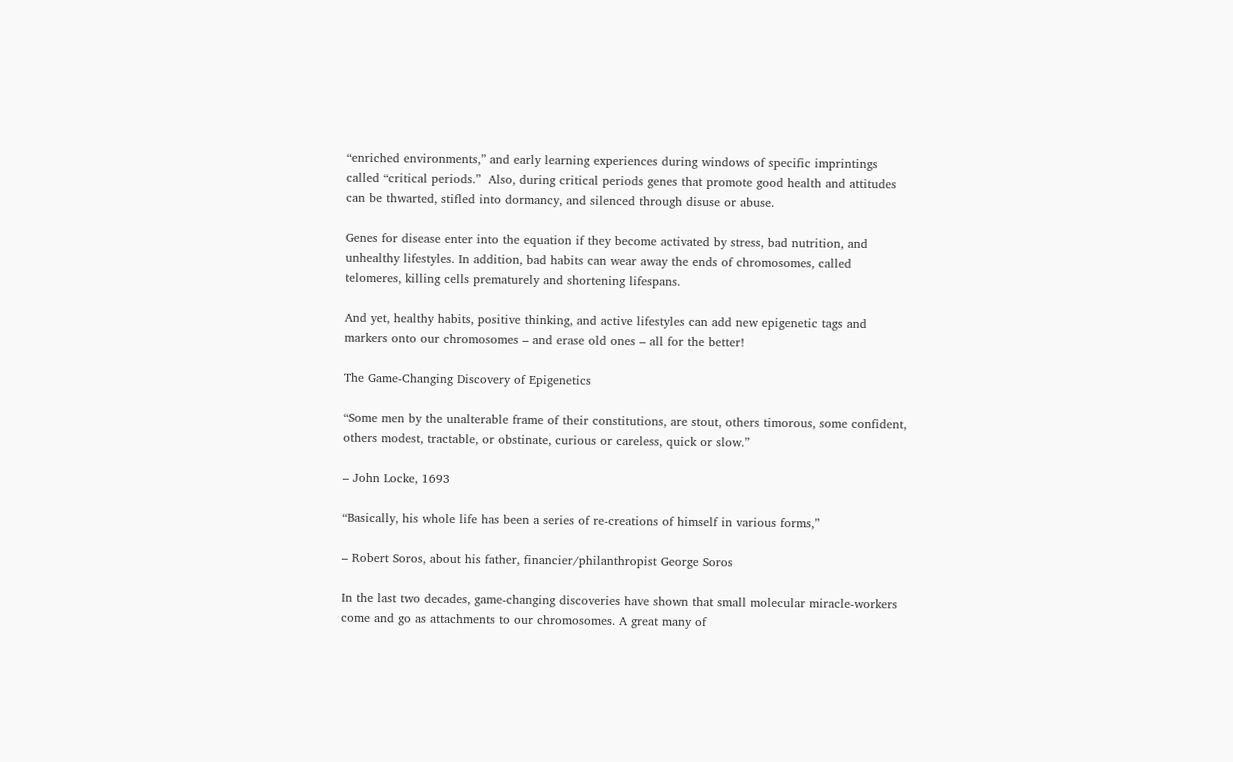“enriched environments,” and early learning experiences during windows of specific imprintings called “critical periods.”  Also, during critical periods genes that promote good health and attitudes can be thwarted, stifled into dormancy, and silenced through disuse or abuse.

Genes for disease enter into the equation if they become activated by stress, bad nutrition, and unhealthy lifestyles. In addition, bad habits can wear away the ends of chromosomes, called telomeres, killing cells prematurely and shortening lifespans.

And yet, healthy habits, positive thinking, and active lifestyles can add new epigenetic tags and markers onto our chromosomes – and erase old ones – all for the better!

The Game-Changing Discovery of Epigenetics

“Some men by the unalterable frame of their constitutions, are stout, others timorous, some confident, others modest, tractable, or obstinate, curious or careless, quick or slow.”

– John Locke, 1693

“Basically, his whole life has been a series of re-creations of himself in various forms,”

– Robert Soros, about his father, financier/philanthropist George Soros

In the last two decades, game-changing discoveries have shown that small molecular miracle-workers come and go as attachments to our chromosomes. A great many of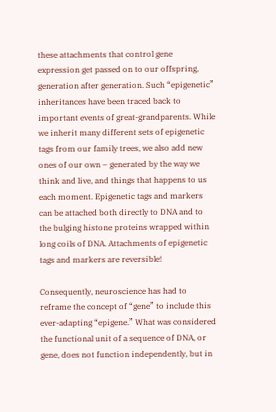these attachments that control gene expression get passed on to our offspring, generation after generation. Such “epigenetic” inheritances have been traced back to important events of great-grandparents. While we inherit many different sets of epigenetic tags from our family trees, we also add new ones of our own – generated by the way we think and live, and things that happens to us each moment. Epigenetic tags and markers can be attached both directly to DNA and to the bulging histone proteins wrapped within long coils of DNA. Attachments of epigenetic tags and markers are reversible!

Consequently, neuroscience has had to reframe the concept of “gene” to include this ever-adapting “epigene.” What was considered the functional unit of a sequence of DNA, or gene, does not function independently, but in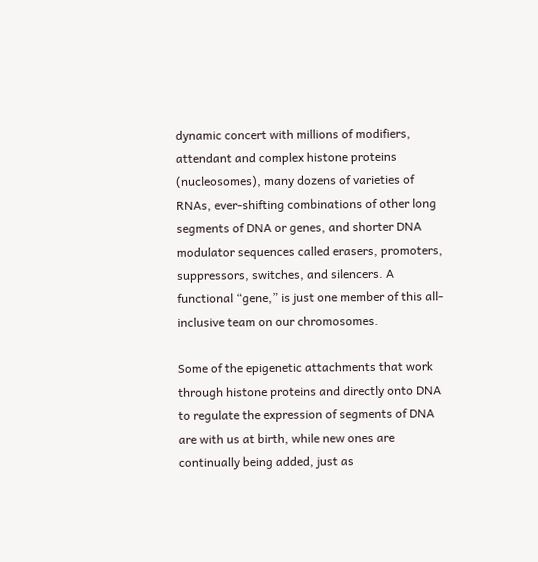dynamic concert with millions of modifiers, attendant and complex histone proteins (nucleosomes), many dozens of varieties of RNAs, ever-shifting combinations of other long segments of DNA or genes, and shorter DNA modulator sequences called erasers, promoters, suppressors, switches, and silencers. A functional “gene,” is just one member of this all-inclusive team on our chromosomes.

Some of the epigenetic attachments that work through histone proteins and directly onto DNA to regulate the expression of segments of DNA are with us at birth, while new ones are continually being added, just as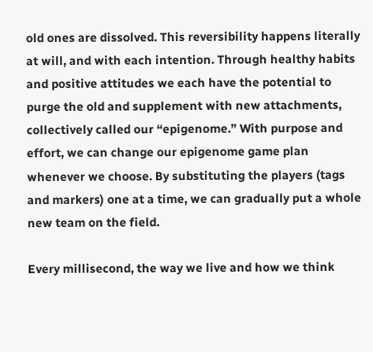old ones are dissolved. This reversibility happens literally at will, and with each intention. Through healthy habits and positive attitudes we each have the potential to purge the old and supplement with new attachments, collectively called our “epigenome.” With purpose and effort, we can change our epigenome game plan whenever we choose. By substituting the players (tags and markers) one at a time, we can gradually put a whole new team on the field.

Every millisecond, the way we live and how we think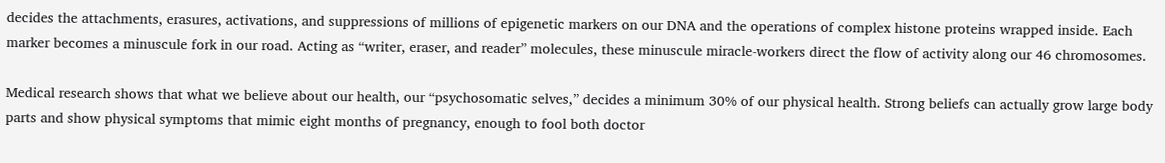decides the attachments, erasures, activations, and suppressions of millions of epigenetic markers on our DNA and the operations of complex histone proteins wrapped inside. Each marker becomes a minuscule fork in our road. Acting as “writer, eraser, and reader” molecules, these minuscule miracle-workers direct the flow of activity along our 46 chromosomes.

Medical research shows that what we believe about our health, our “psychosomatic selves,” decides a minimum 30% of our physical health. Strong beliefs can actually grow large body parts and show physical symptoms that mimic eight months of pregnancy, enough to fool both doctor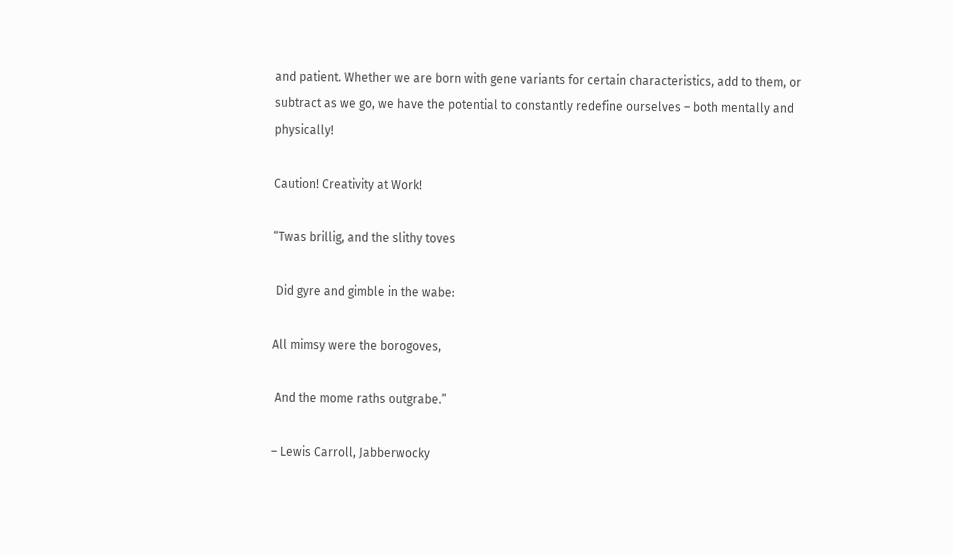and patient. Whether we are born with gene variants for certain characteristics, add to them, or subtract as we go, we have the potential to constantly redefine ourselves – both mentally and physically!

Caution! Creativity at Work!

“Twas brillig, and the slithy toves

 Did gyre and gimble in the wabe:

All mimsy were the borogoves,

 And the mome raths outgrabe.”

– Lewis Carroll, Jabberwocky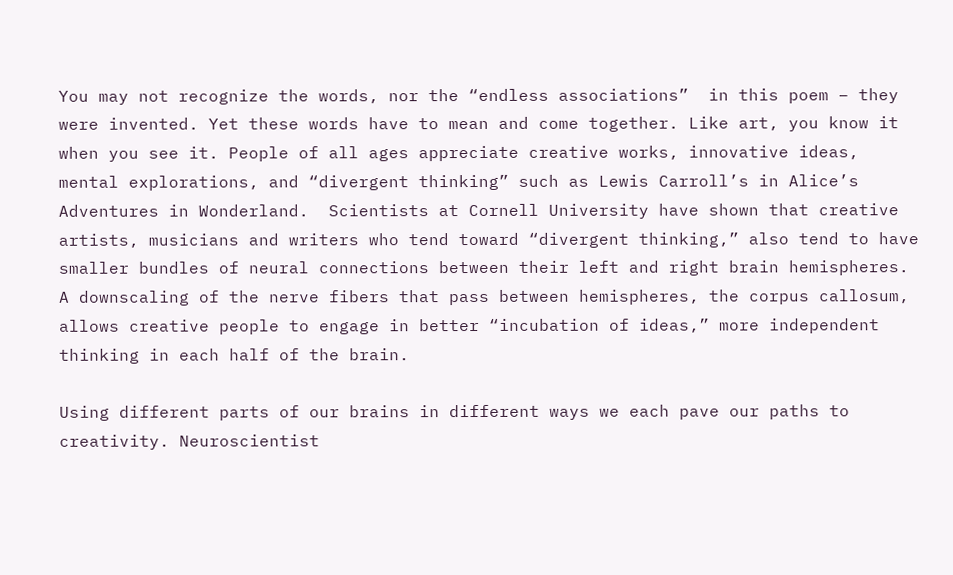You may not recognize the words, nor the “endless associations”  in this poem – they were invented. Yet these words have to mean and come together. Like art, you know it when you see it. People of all ages appreciate creative works, innovative ideas, mental explorations, and “divergent thinking” such as Lewis Carroll’s in Alice’s Adventures in Wonderland.  Scientists at Cornell University have shown that creative artists, musicians and writers who tend toward “divergent thinking,” also tend to have smaller bundles of neural connections between their left and right brain hemispheres. A downscaling of the nerve fibers that pass between hemispheres, the corpus callosum, allows creative people to engage in better “incubation of ideas,” more independent thinking in each half of the brain.

Using different parts of our brains in different ways we each pave our paths to creativity. Neuroscientist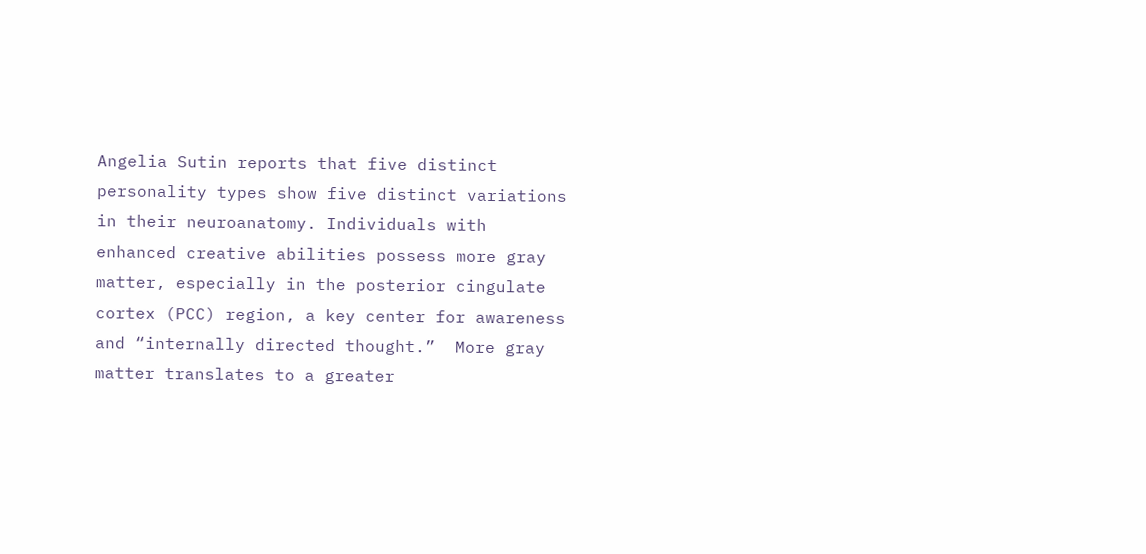Angelia Sutin reports that five distinct personality types show five distinct variations in their neuroanatomy. Individuals with enhanced creative abilities possess more gray matter, especially in the posterior cingulate cortex (PCC) region, a key center for awareness and “internally directed thought.”  More gray matter translates to a greater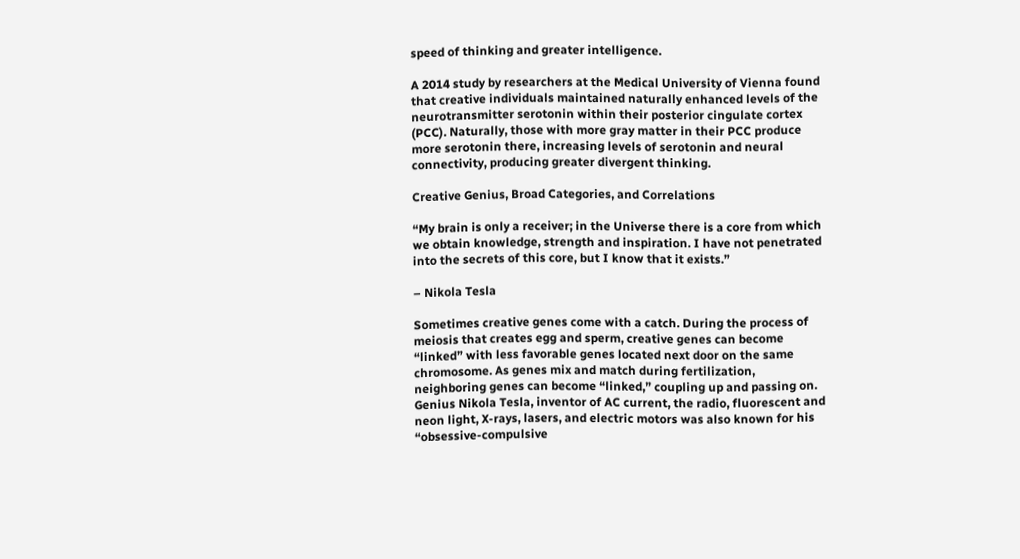speed of thinking and greater intelligence.

A 2014 study by researchers at the Medical University of Vienna found that creative individuals maintained naturally enhanced levels of the neurotransmitter serotonin within their posterior cingulate cortex (PCC). Naturally, those with more gray matter in their PCC produce more serotonin there, increasing levels of serotonin and neural connectivity, producing greater divergent thinking.

Creative Genius, Broad Categories, and Correlations

“My brain is only a receiver; in the Universe there is a core from which we obtain knowledge, strength and inspiration. I have not penetrated into the secrets of this core, but I know that it exists.”

– Nikola Tesla

Sometimes creative genes come with a catch. During the process of meiosis that creates egg and sperm, creative genes can become “linked” with less favorable genes located next door on the same chromosome. As genes mix and match during fertilization, neighboring genes can become “linked,” coupling up and passing on. Genius Nikola Tesla, inventor of AC current, the radio, fluorescent and neon light, X-rays, lasers, and electric motors was also known for his “obsessive-compulsive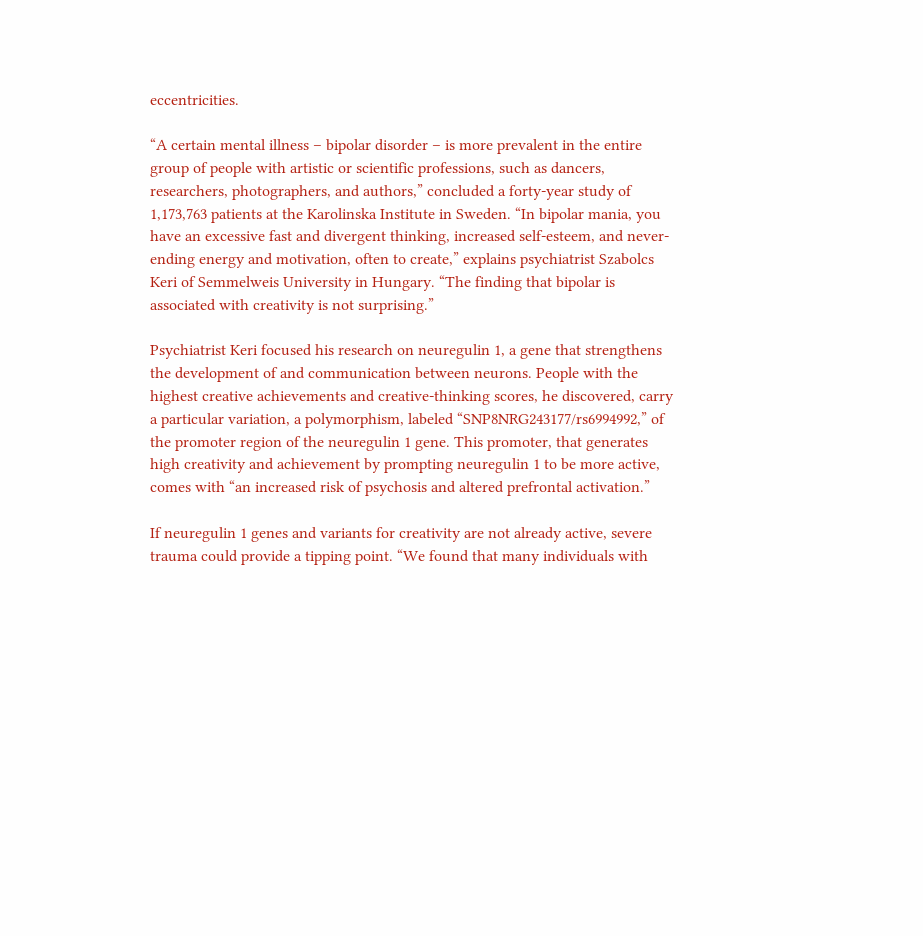eccentricities.

“A certain mental illness – bipolar disorder – is more prevalent in the entire group of people with artistic or scientific professions, such as dancers, researchers, photographers, and authors,” concluded a forty-year study of 1,173,763 patients at the Karolinska Institute in Sweden. “In bipolar mania, you have an excessive fast and divergent thinking, increased self-esteem, and never-ending energy and motivation, often to create,” explains psychiatrist Szabolcs Keri of Semmelweis University in Hungary. “The finding that bipolar is associated with creativity is not surprising.”

Psychiatrist Keri focused his research on neuregulin 1, a gene that strengthens the development of and communication between neurons. People with the highest creative achievements and creative-thinking scores, he discovered, carry a particular variation, a polymorphism, labeled “SNP8NRG243177/rs6994992,” of the promoter region of the neuregulin 1 gene. This promoter, that generates high creativity and achievement by prompting neuregulin 1 to be more active, comes with “an increased risk of psychosis and altered prefrontal activation.”

If neuregulin 1 genes and variants for creativity are not already active, severe trauma could provide a tipping point. “We found that many individuals with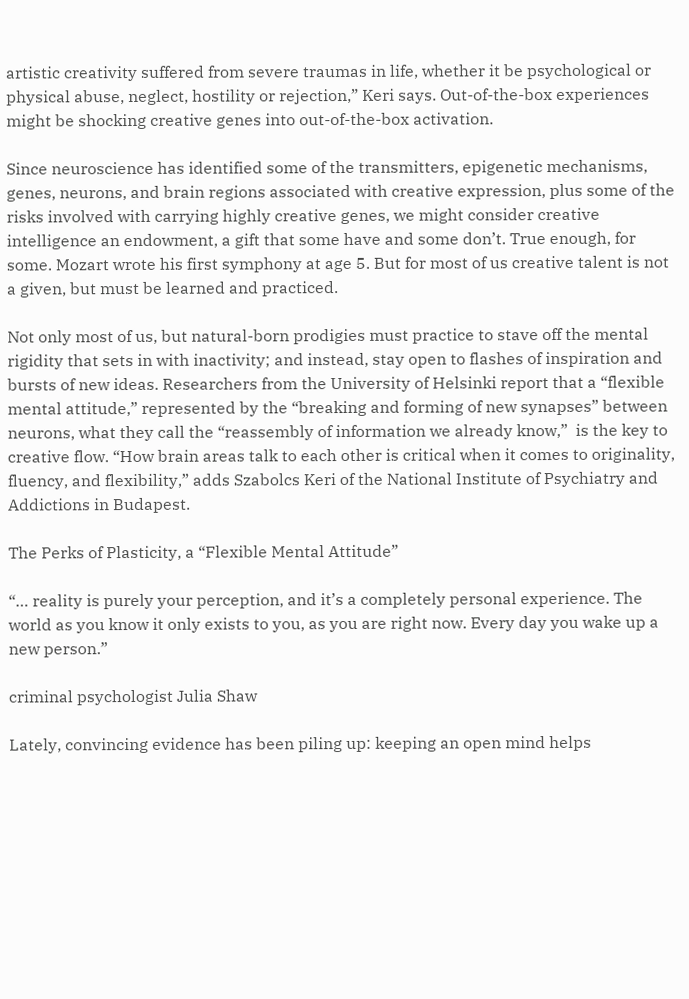artistic creativity suffered from severe traumas in life, whether it be psychological or physical abuse, neglect, hostility or rejection,” Keri says. Out-of-the-box experiences might be shocking creative genes into out-of-the-box activation.

Since neuroscience has identified some of the transmitters, epigenetic mechanisms, genes, neurons, and brain regions associated with creative expression, plus some of the risks involved with carrying highly creative genes, we might consider creative intelligence an endowment, a gift that some have and some don’t. True enough, for some. Mozart wrote his first symphony at age 5. But for most of us creative talent is not a given, but must be learned and practiced.

Not only most of us, but natural-born prodigies must practice to stave off the mental rigidity that sets in with inactivity; and instead, stay open to flashes of inspiration and bursts of new ideas. Researchers from the University of Helsinki report that a “flexible mental attitude,” represented by the “breaking and forming of new synapses” between neurons, what they call the “reassembly of information we already know,”  is the key to creative flow. “How brain areas talk to each other is critical when it comes to originality, fluency, and flexibility,” adds Szabolcs Keri of the National Institute of Psychiatry and Addictions in Budapest.

The Perks of Plasticity, a “Flexible Mental Attitude”

“… reality is purely your perception, and it’s a completely personal experience. The world as you know it only exists to you, as you are right now. Every day you wake up a new person.”

criminal psychologist Julia Shaw

Lately, convincing evidence has been piling up: keeping an open mind helps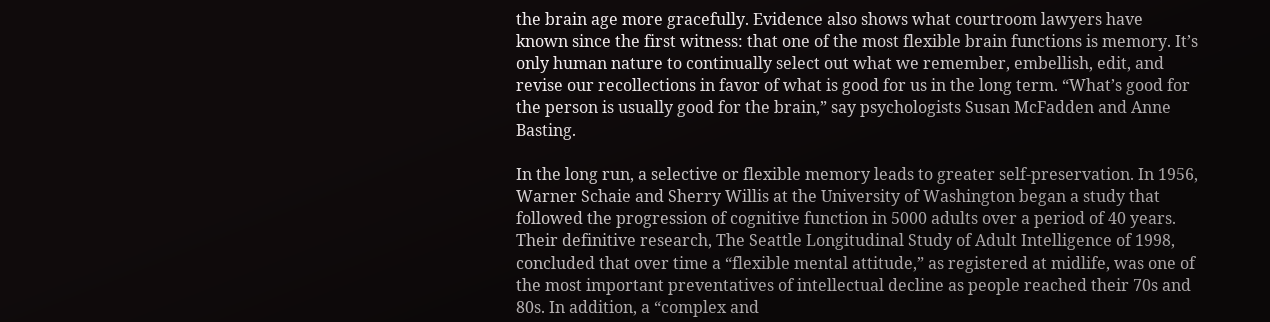the brain age more gracefully. Evidence also shows what courtroom lawyers have known since the first witness: that one of the most flexible brain functions is memory. It’s only human nature to continually select out what we remember, embellish, edit, and revise our recollections in favor of what is good for us in the long term. “What’s good for the person is usually good for the brain,” say psychologists Susan McFadden and Anne Basting.

In the long run, a selective or flexible memory leads to greater self-preservation. In 1956, Warner Schaie and Sherry Willis at the University of Washington began a study that followed the progression of cognitive function in 5000 adults over a period of 40 years. Their definitive research, The Seattle Longitudinal Study of Adult Intelligence of 1998, concluded that over time a “flexible mental attitude,” as registered at midlife, was one of the most important preventatives of intellectual decline as people reached their 70s and 80s. In addition, a “complex and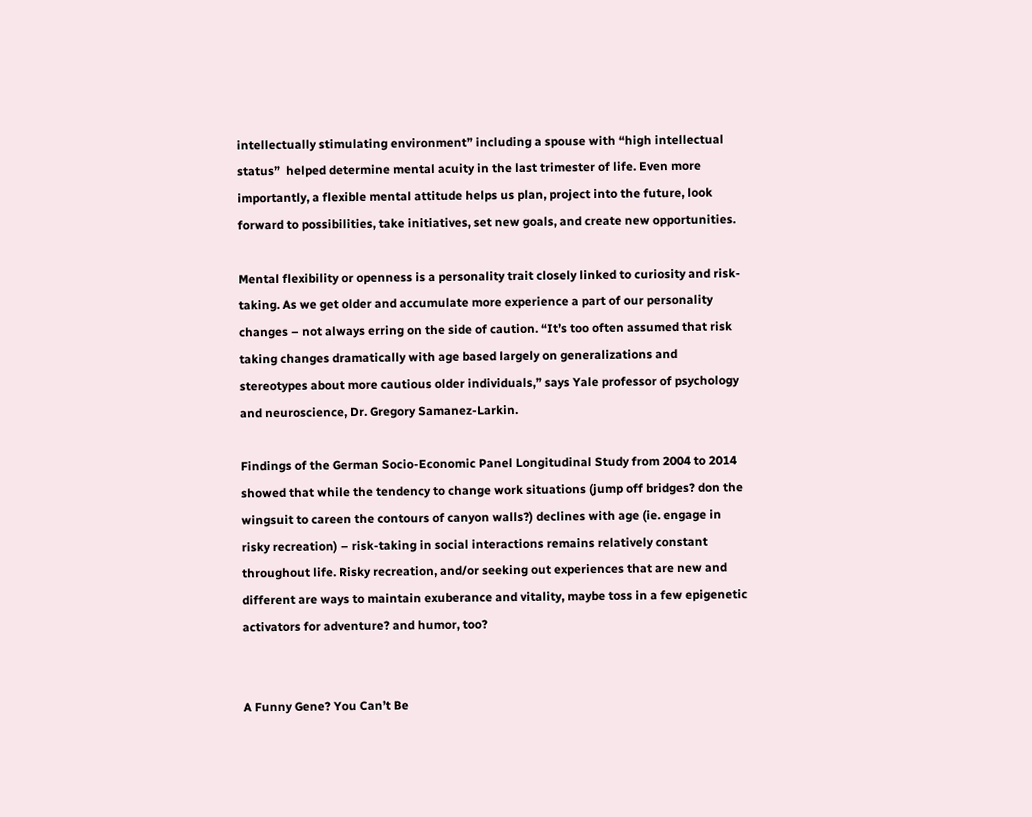intellectually stimulating environment” including a spouse with “high intellectual status”  helped determine mental acuity in the last trimester of life. Even more importantly, a flexible mental attitude helps us plan, project into the future, look forward to possibilities, take initiatives, set new goals, and create new opportunities.

Mental flexibility or openness is a personality trait closely linked to curiosity and risk-taking. As we get older and accumulate more experience a part of our personality changes – not always erring on the side of caution. “It’s too often assumed that risk taking changes dramatically with age based largely on generalizations and stereotypes about more cautious older individuals,” says Yale professor of psychology and neuroscience, Dr. Gregory Samanez-Larkin.

Findings of the German Socio-Economic Panel Longitudinal Study from 2004 to 2014 showed that while the tendency to change work situations (jump off bridges? don the wingsuit to careen the contours of canyon walls?) declines with age (ie. engage in risky recreation) – risk-taking in social interactions remains relatively constant throughout life. Risky recreation, and/or seeking out experiences that are new and different are ways to maintain exuberance and vitality, maybe toss in a few epigenetic activators for adventure? and humor, too?


A Funny Gene? You Can’t Be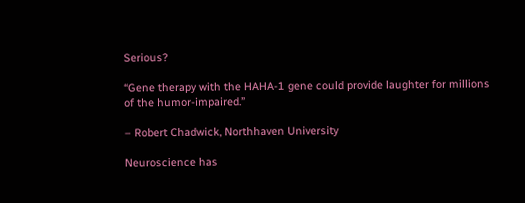Serious?

“Gene therapy with the HAHA-1 gene could provide laughter for millions of the humor-impaired.”

– Robert Chadwick, Northhaven University

Neuroscience has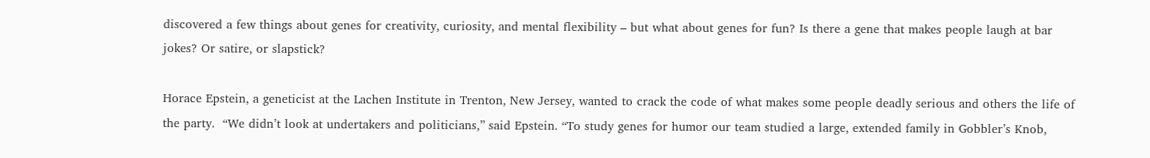discovered a few things about genes for creativity, curiosity, and mental flexibility – but what about genes for fun? Is there a gene that makes people laugh at bar jokes? Or satire, or slapstick?

Horace Epstein, a geneticist at the Lachen Institute in Trenton, New Jersey, wanted to crack the code of what makes some people deadly serious and others the life of the party.  “We didn’t look at undertakers and politicians,” said Epstein. “To study genes for humor our team studied a large, extended family in Gobbler’s Knob,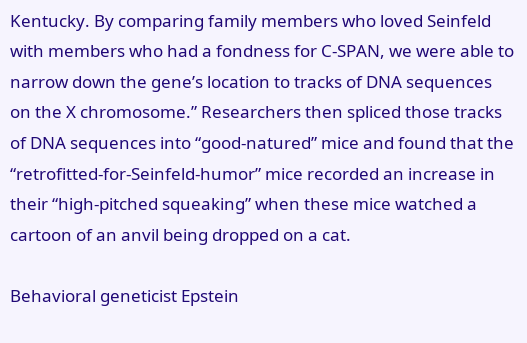Kentucky. By comparing family members who loved Seinfeld with members who had a fondness for C-SPAN, we were able to narrow down the gene’s location to tracks of DNA sequences on the X chromosome.” Researchers then spliced those tracks of DNA sequences into “good-natured” mice and found that the “retrofitted-for-Seinfeld-humor” mice recorded an increase in their “high-pitched squeaking” when these mice watched a cartoon of an anvil being dropped on a cat.

Behavioral geneticist Epstein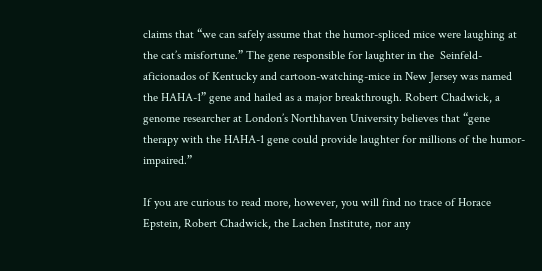claims that “we can safely assume that the humor-spliced mice were laughing at the cat’s misfortune.” The gene responsible for laughter in the  Seinfeld-aficionados of Kentucky and cartoon-watching-mice in New Jersey was named the HAHA-1” gene and hailed as a major breakthrough. Robert Chadwick, a genome researcher at London’s Northhaven University believes that “gene therapy with the HAHA-1 gene could provide laughter for millions of the humor-impaired.”

If you are curious to read more, however, you will find no trace of Horace Epstein, Robert Chadwick, the Lachen Institute, nor any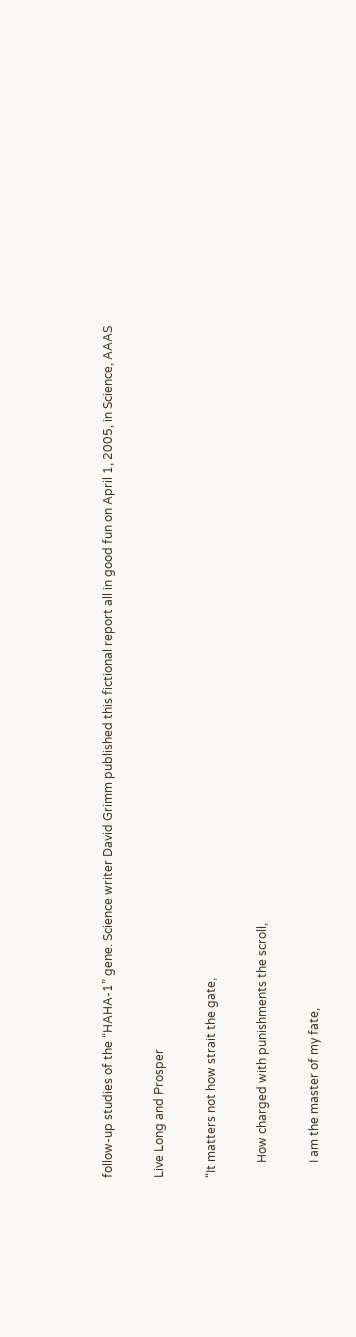follow-up studies of the “HAHA-1” gene. Science writer David Grimm published this fictional report all in good fun on April 1, 2005, in Science, AAAS

Live Long and Prosper

“It matters not how strait the gate,

     How charged with punishments the scroll,

     I am the master of my fate,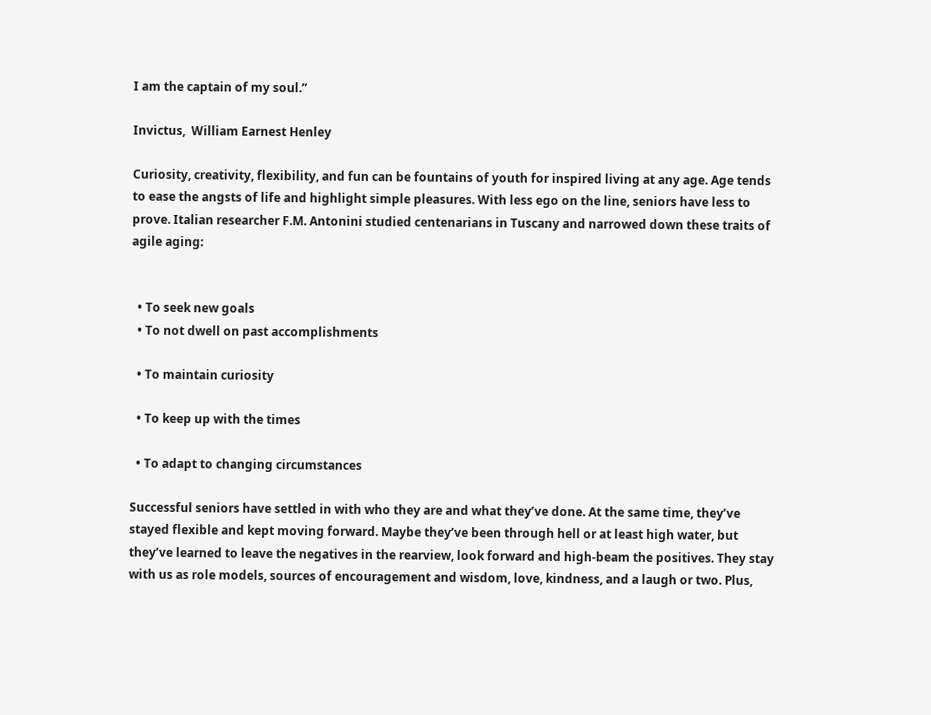I am the captain of my soul.”

Invictus,  William Earnest Henley

Curiosity, creativity, flexibility, and fun can be fountains of youth for inspired living at any age. Age tends to ease the angsts of life and highlight simple pleasures. With less ego on the line, seniors have less to prove. Italian researcher F.M. Antonini studied centenarians in Tuscany and narrowed down these traits of agile aging:


  • To seek new goals
  • To not dwell on past accomplishments

  • To maintain curiosity

  • To keep up with the times

  • To adapt to changing circumstances

Successful seniors have settled in with who they are and what they’ve done. At the same time, they’ve stayed flexible and kept moving forward. Maybe they’ve been through hell or at least high water, but they’ve learned to leave the negatives in the rearview, look forward and high-beam the positives. They stay with us as role models, sources of encouragement and wisdom, love, kindness, and a laugh or two. Plus,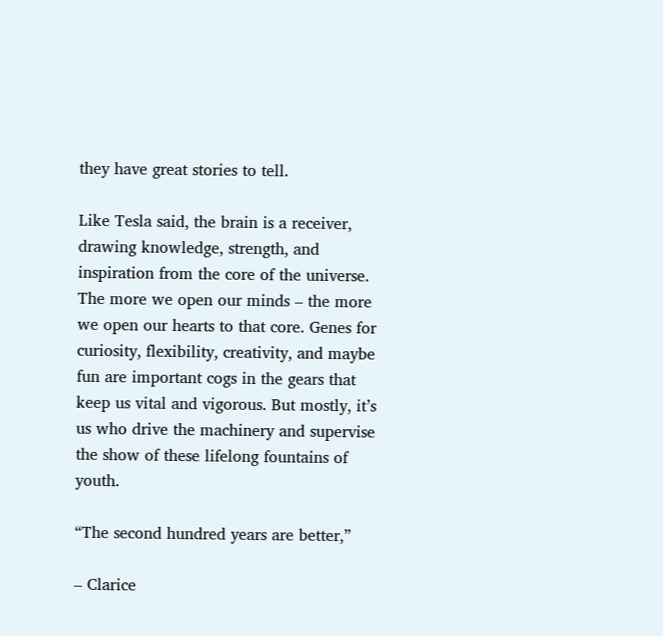they have great stories to tell.

Like Tesla said, the brain is a receiver, drawing knowledge, strength, and inspiration from the core of the universe. The more we open our minds – the more we open our hearts to that core. Genes for curiosity, flexibility, creativity, and maybe fun are important cogs in the gears that keep us vital and vigorous. But mostly, it’s us who drive the machinery and supervise the show of these lifelong fountains of youth.

“The second hundred years are better,”

– Clarice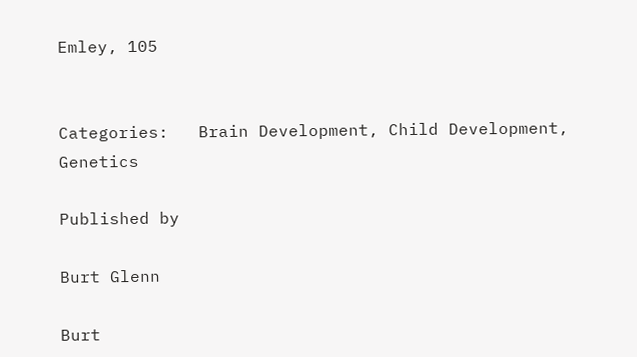Emley, 105


Categories:   Brain Development, Child Development, Genetics

Published by

Burt Glenn

Burt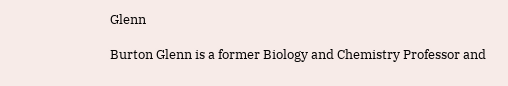Glenn

Burton Glenn is a former Biology and Chemistry Professor and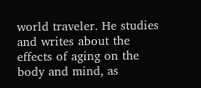world traveler. He studies and writes about the effects of aging on the body and mind, as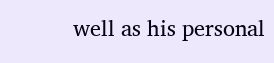well as his personal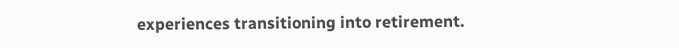experiences transitioning into retirement.